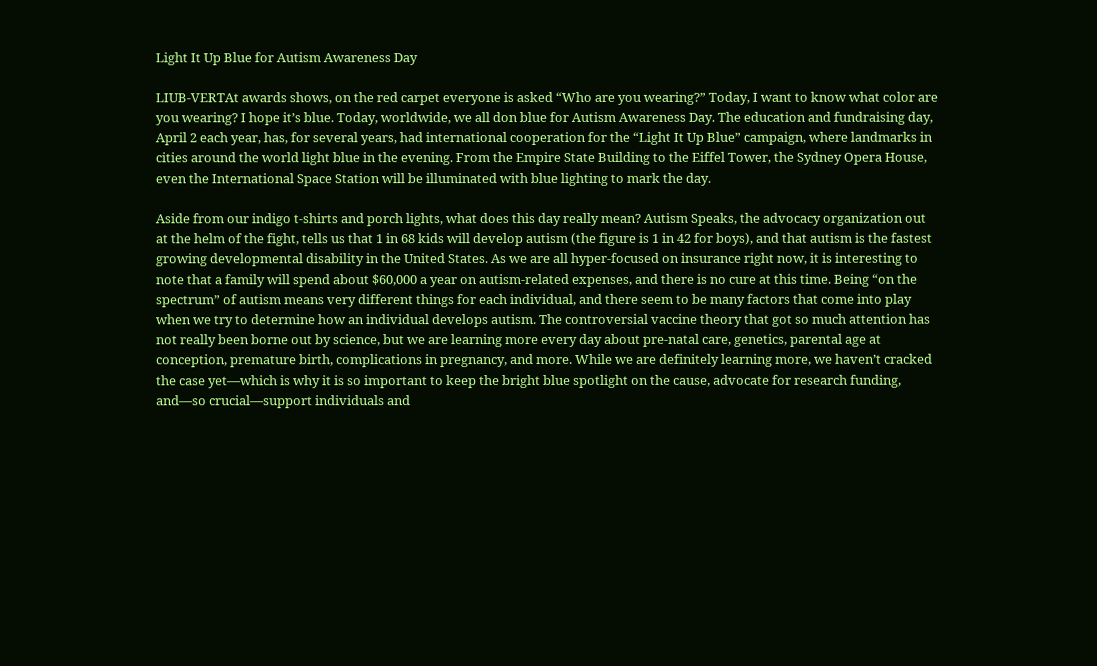Light It Up Blue for Autism Awareness Day

LIUB-VERTAt awards shows, on the red carpet everyone is asked “Who are you wearing?” Today, I want to know what color are you wearing? I hope it’s blue. Today, worldwide, we all don blue for Autism Awareness Day. The education and fundraising day, April 2 each year, has, for several years, had international cooperation for the “Light It Up Blue” campaign, where landmarks in cities around the world light blue in the evening. From the Empire State Building to the Eiffel Tower, the Sydney Opera House, even the International Space Station will be illuminated with blue lighting to mark the day.

Aside from our indigo t-shirts and porch lights, what does this day really mean? Autism Speaks, the advocacy organization out at the helm of the fight, tells us that 1 in 68 kids will develop autism (the figure is 1 in 42 for boys), and that autism is the fastest growing developmental disability in the United States. As we are all hyper-focused on insurance right now, it is interesting to note that a family will spend about $60,000 a year on autism-related expenses, and there is no cure at this time. Being “on the spectrum” of autism means very different things for each individual, and there seem to be many factors that come into play when we try to determine how an individual develops autism. The controversial vaccine theory that got so much attention has not really been borne out by science, but we are learning more every day about pre-natal care, genetics, parental age at conception, premature birth, complications in pregnancy, and more. While we are definitely learning more, we haven’t cracked the case yet—which is why it is so important to keep the bright blue spotlight on the cause, advocate for research funding, and—so crucial—support individuals and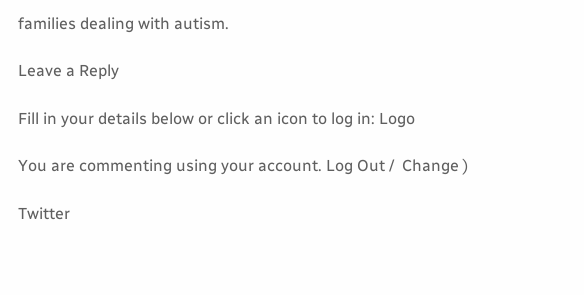families dealing with autism.

Leave a Reply

Fill in your details below or click an icon to log in: Logo

You are commenting using your account. Log Out /  Change )

Twitter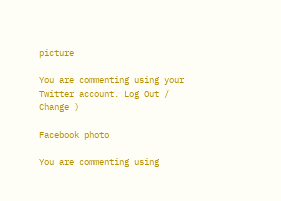picture

You are commenting using your Twitter account. Log Out /  Change )

Facebook photo

You are commenting using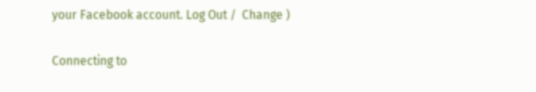your Facebook account. Log Out /  Change )

Connecting to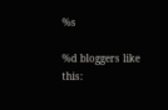%s

%d bloggers like this: